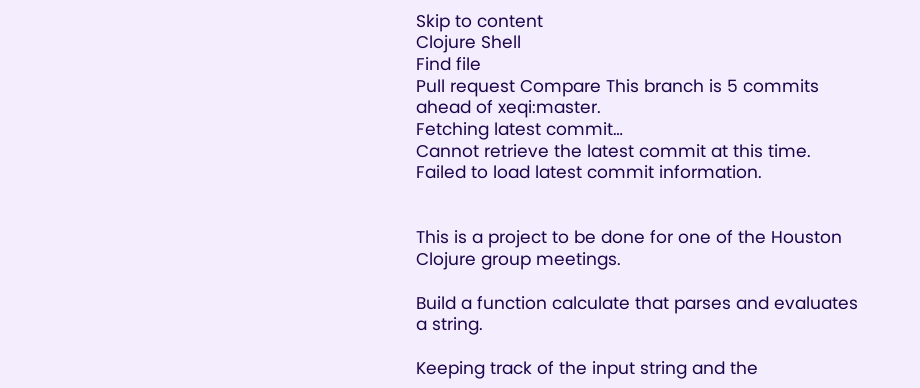Skip to content
Clojure Shell
Find file
Pull request Compare This branch is 5 commits ahead of xeqi:master.
Fetching latest commit…
Cannot retrieve the latest commit at this time.
Failed to load latest commit information.


This is a project to be done for one of the Houston Clojure group meetings.

Build a function calculate that parses and evaluates a string.

Keeping track of the input string and the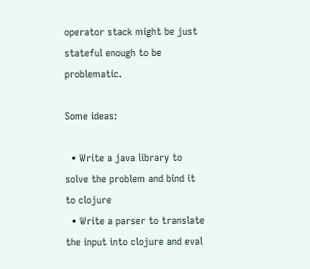operator stack might be just stateful enough to be problematic.

Some ideas:

  • Write a java library to solve the problem and bind it to clojure
  • Write a parser to translate the input into clojure and eval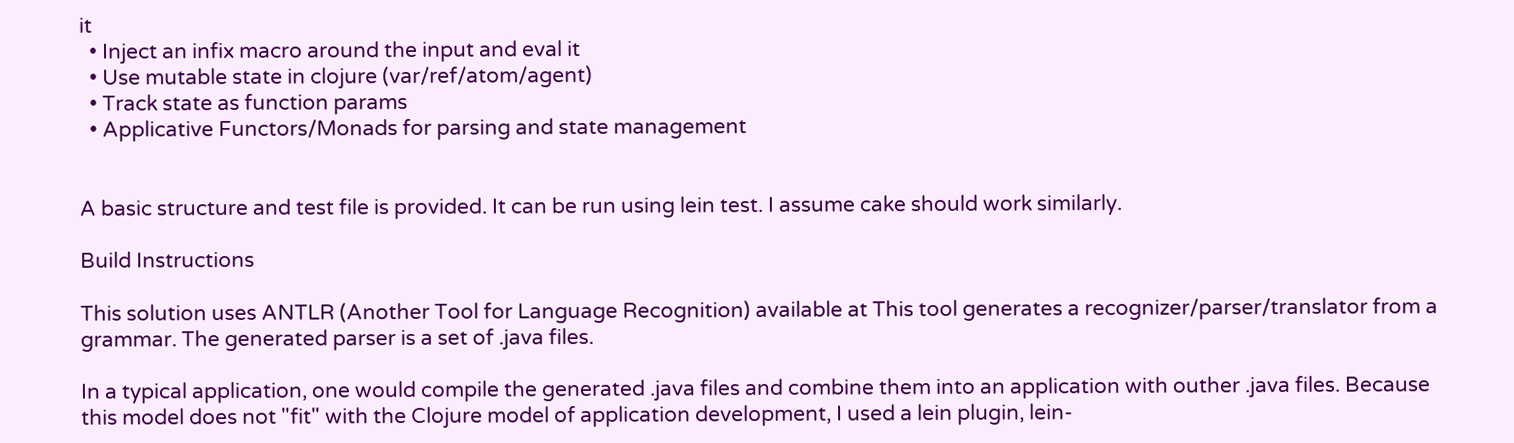it
  • Inject an infix macro around the input and eval it
  • Use mutable state in clojure (var/ref/atom/agent)
  • Track state as function params
  • Applicative Functors/Monads for parsing and state management


A basic structure and test file is provided. It can be run using lein test. I assume cake should work similarly.

Build Instructions

This solution uses ANTLR (Another Tool for Language Recognition) available at This tool generates a recognizer/parser/translator from a grammar. The generated parser is a set of .java files.

In a typical application, one would compile the generated .java files and combine them into an application with outher .java files. Because this model does not "fit" with the Clojure model of application development, I used a lein plugin, lein-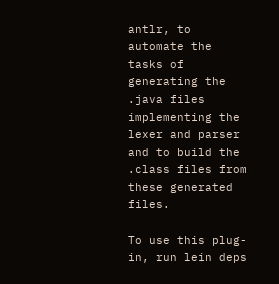antlr, to automate the tasks of generating the .java files implementing the lexer and parser and to build the .class files from these generated files.

To use this plug-in, run lein deps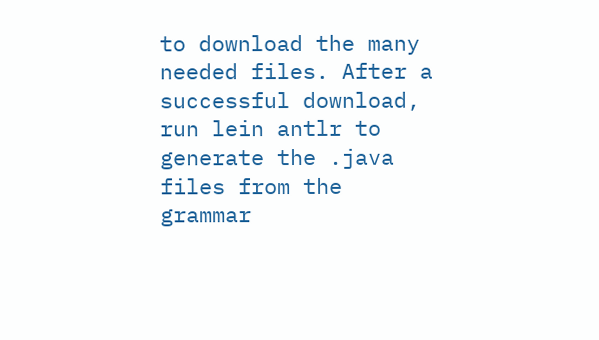to download the many needed files. After a successful download, run lein antlr to generate the .java files from the grammar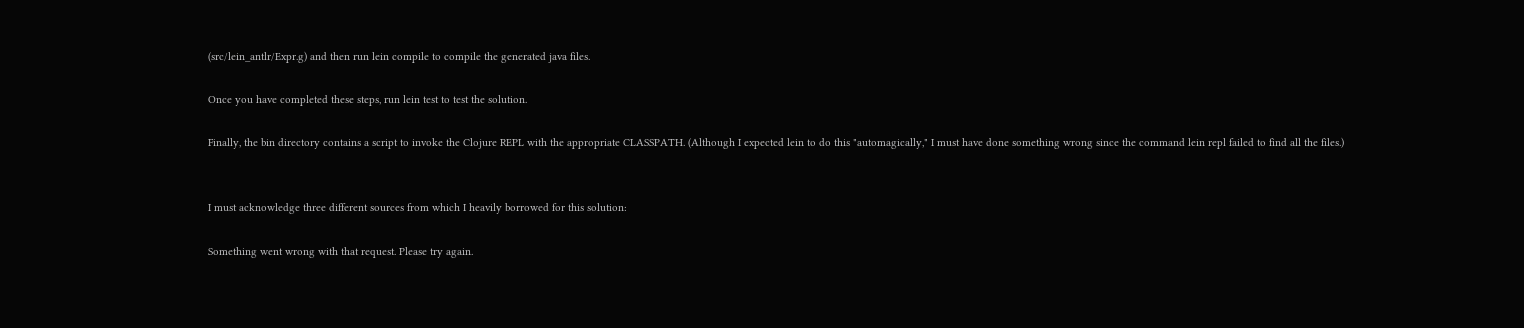(src/lein_antlr/Expr.g) and then run lein compile to compile the generated java files.

Once you have completed these steps, run lein test to test the solution.

Finally, the bin directory contains a script to invoke the Clojure REPL with the appropriate CLASSPATH. (Although I expected lein to do this "automagically," I must have done something wrong since the command lein repl failed to find all the files.)


I must acknowledge three different sources from which I heavily borrowed for this solution:

Something went wrong with that request. Please try again.